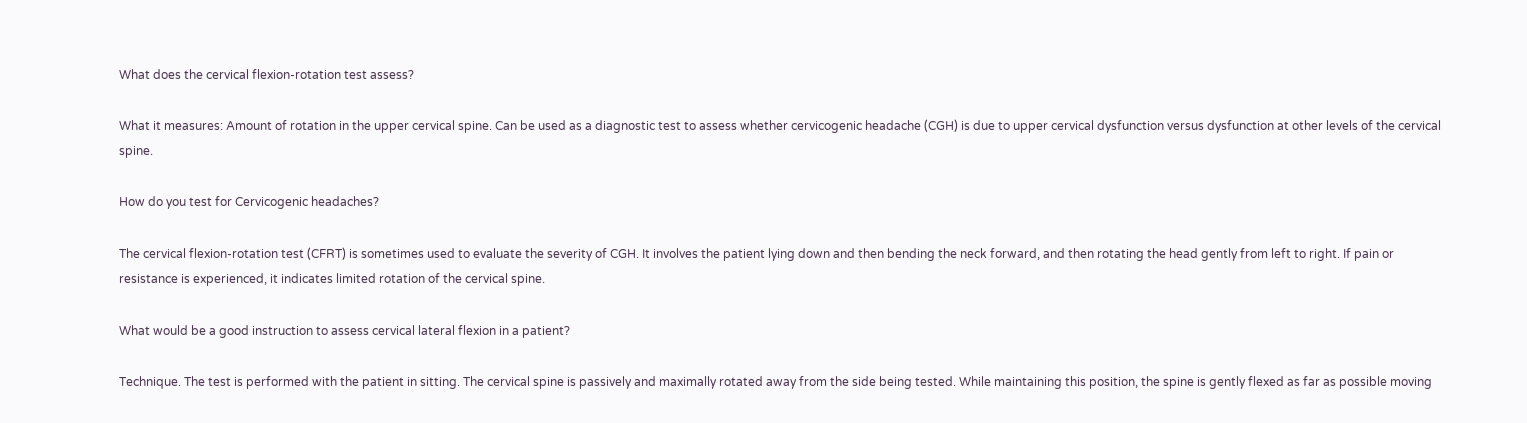What does the cervical flexion-rotation test assess?

What it measures: Amount of rotation in the upper cervical spine. Can be used as a diagnostic test to assess whether cervicogenic headache (CGH) is due to upper cervical dysfunction versus dysfunction at other levels of the cervical spine.

How do you test for Cervicogenic headaches?

The cervical flexion-rotation test (CFRT) is sometimes used to evaluate the severity of CGH. It involves the patient lying down and then bending the neck forward, and then rotating the head gently from left to right. If pain or resistance is experienced, it indicates limited rotation of the cervical spine.

What would be a good instruction to assess cervical lateral flexion in a patient?

Technique. The test is performed with the patient in sitting. The cervical spine is passively and maximally rotated away from the side being tested. While maintaining this position, the spine is gently flexed as far as possible moving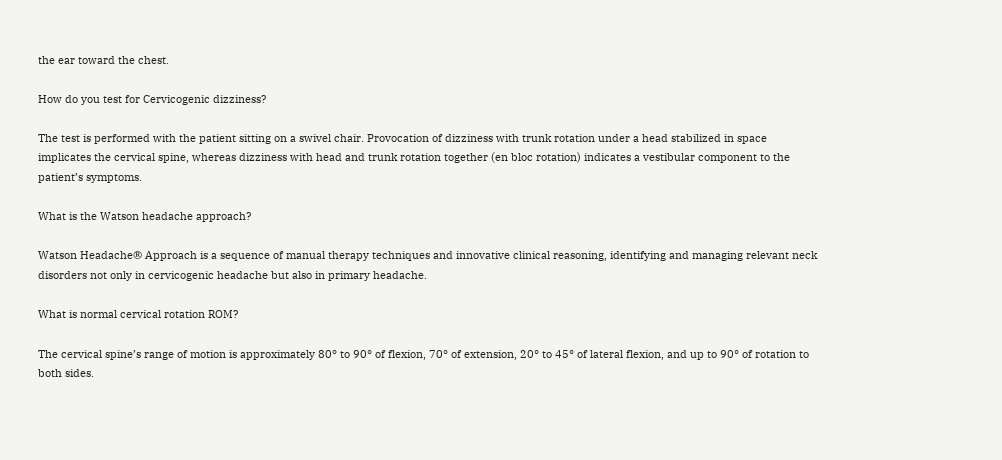the ear toward the chest.

How do you test for Cervicogenic dizziness?

The test is performed with the patient sitting on a swivel chair. Provocation of dizziness with trunk rotation under a head stabilized in space implicates the cervical spine, whereas dizziness with head and trunk rotation together (en bloc rotation) indicates a vestibular component to the patient’s symptoms.

What is the Watson headache approach?

Watson Headache® Approach is a sequence of manual therapy techniques and innovative clinical reasoning, identifying and managing relevant neck disorders not only in cervicogenic headache but also in primary headache.

What is normal cervical rotation ROM?

The cervical spine’s range of motion is approximately 80° to 90° of flexion, 70° of extension, 20° to 45° of lateral flexion, and up to 90° of rotation to both sides.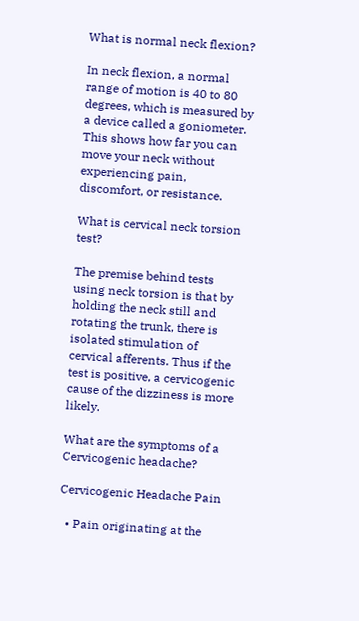What is normal neck flexion?

In neck flexion, a normal range of motion is 40 to 80 degrees, which is measured by a device called a goniometer. This shows how far you can move your neck without experiencing pain, discomfort, or resistance.

What is cervical neck torsion test?

The premise behind tests using neck torsion is that by holding the neck still and rotating the trunk, there is isolated stimulation of cervical afferents. Thus if the test is positive, a cervicogenic cause of the dizziness is more likely.

What are the symptoms of a Cervicogenic headache?

Cervicogenic Headache Pain

  • Pain originating at the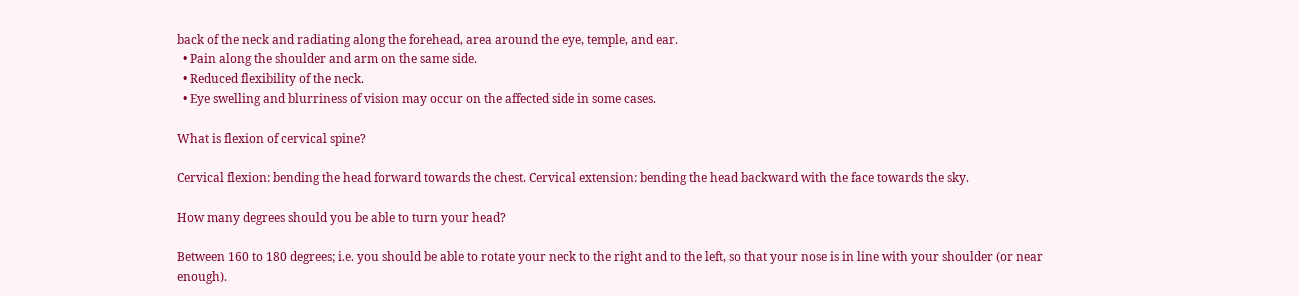back of the neck and radiating along the forehead, area around the eye, temple, and ear.
  • Pain along the shoulder and arm on the same side.
  • Reduced flexibility of the neck.
  • Eye swelling and blurriness of vision may occur on the affected side in some cases.

What is flexion of cervical spine?

Cervical flexion: bending the head forward towards the chest. Cervical extension: bending the head backward with the face towards the sky.

How many degrees should you be able to turn your head?

Between 160 to 180 degrees; i.e. you should be able to rotate your neck to the right and to the left, so that your nose is in line with your shoulder (or near enough).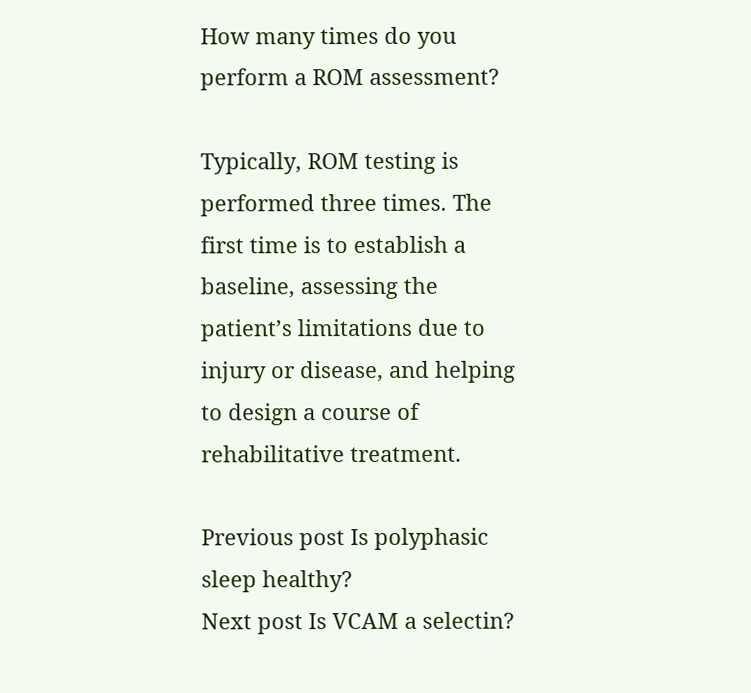How many times do you perform a ROM assessment?

Typically, ROM testing is performed three times. The first time is to establish a baseline, assessing the patient’s limitations due to injury or disease, and helping to design a course of rehabilitative treatment.

Previous post Is polyphasic sleep healthy?
Next post Is VCAM a selectin?